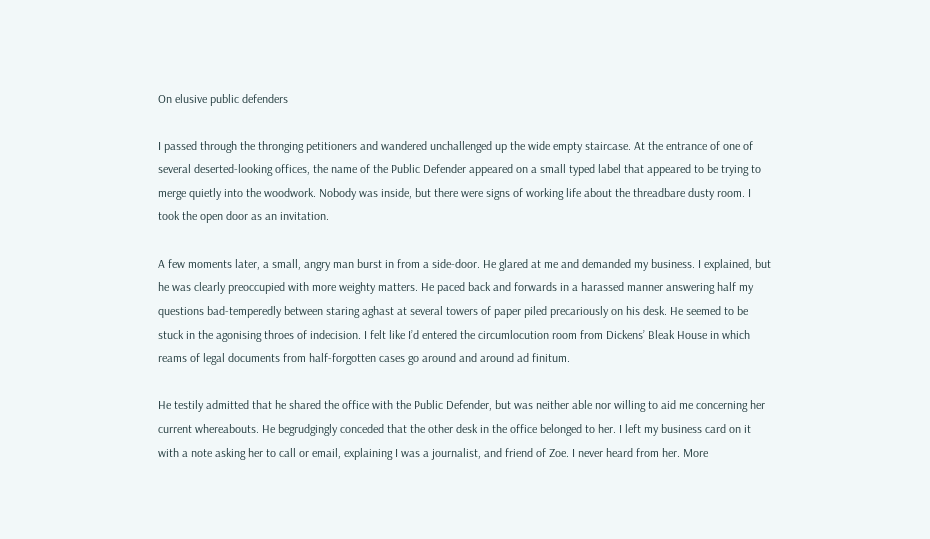On elusive public defenders

I passed through the thronging petitioners and wandered unchallenged up the wide empty staircase. At the entrance of one of several deserted-looking offices, the name of the Public Defender appeared on a small typed label that appeared to be trying to merge quietly into the woodwork. Nobody was inside, but there were signs of working life about the threadbare dusty room. I took the open door as an invitation.

A few moments later, a small, angry man burst in from a side-door. He glared at me and demanded my business. I explained, but he was clearly preoccupied with more weighty matters. He paced back and forwards in a harassed manner answering half my questions bad-temperedly between staring aghast at several towers of paper piled precariously on his desk. He seemed to be stuck in the agonising throes of indecision. I felt like I’d entered the circumlocution room from Dickens’ Bleak House in which reams of legal documents from half-forgotten cases go around and around ad finitum.

He testily admitted that he shared the office with the Public Defender, but was neither able nor willing to aid me concerning her current whereabouts. He begrudgingly conceded that the other desk in the office belonged to her. I left my business card on it with a note asking her to call or email, explaining I was a journalist, and friend of Zoe. I never heard from her. More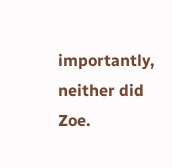importantly, neither did Zoe.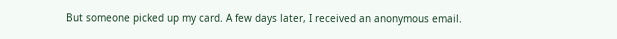But someone picked up my card. A few days later, I received an anonymous email.